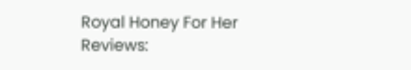Royal Honey For Her Reviews: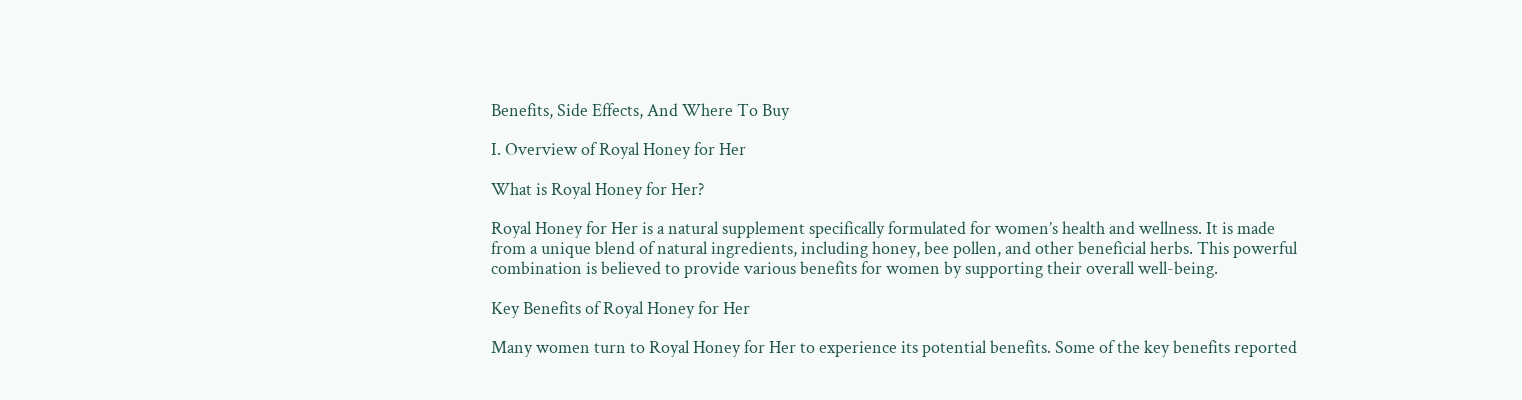Benefits, Side Effects, And Where To Buy

I. Overview of Royal Honey for Her

What is Royal Honey for Her?

Royal Honey for Her is a natural supplement specifically formulated for women’s health and wellness. It is made from a unique blend of natural ingredients, including honey, bee pollen, and other beneficial herbs. This powerful combination is believed to provide various benefits for women by supporting their overall well-being.

Key Benefits of Royal Honey for Her

Many women turn to Royal Honey for Her to experience its potential benefits. Some of the key benefits reported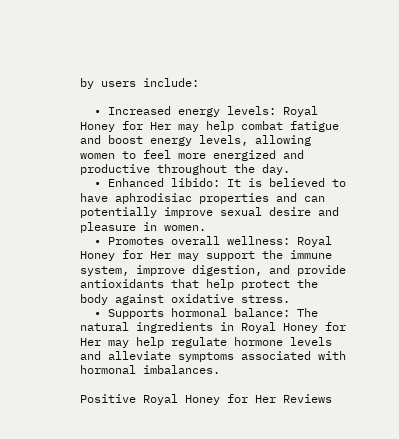by users include:

  • Increased energy levels: Royal Honey for Her may help combat fatigue and boost energy levels, allowing women to feel more energized and productive throughout the day.
  • Enhanced libido: It is believed to have aphrodisiac properties and can potentially improve sexual desire and pleasure in women.
  • Promotes overall wellness: Royal Honey for Her may support the immune system, improve digestion, and provide antioxidants that help protect the body against oxidative stress.
  • Supports hormonal balance: The natural ingredients in Royal Honey for Her may help regulate hormone levels and alleviate symptoms associated with hormonal imbalances.

Positive Royal Honey for Her Reviews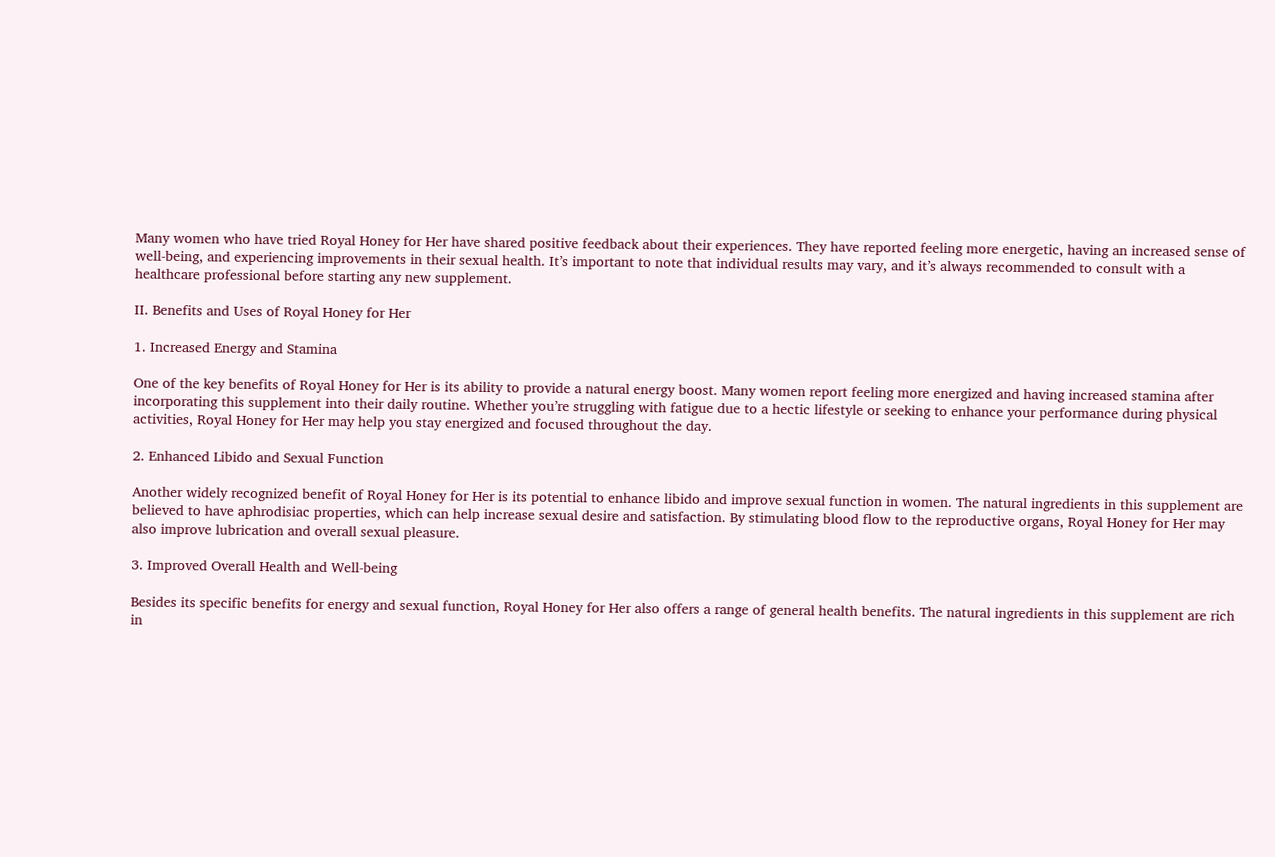Many women who have tried Royal Honey for Her have shared positive feedback about their experiences. They have reported feeling more energetic, having an increased sense of well-being, and experiencing improvements in their sexual health. It’s important to note that individual results may vary, and it’s always recommended to consult with a healthcare professional before starting any new supplement.

II. Benefits and Uses of Royal Honey for Her

1. Increased Energy and Stamina

One of the key benefits of Royal Honey for Her is its ability to provide a natural energy boost. Many women report feeling more energized and having increased stamina after incorporating this supplement into their daily routine. Whether you’re struggling with fatigue due to a hectic lifestyle or seeking to enhance your performance during physical activities, Royal Honey for Her may help you stay energized and focused throughout the day.

2. Enhanced Libido and Sexual Function

Another widely recognized benefit of Royal Honey for Her is its potential to enhance libido and improve sexual function in women. The natural ingredients in this supplement are believed to have aphrodisiac properties, which can help increase sexual desire and satisfaction. By stimulating blood flow to the reproductive organs, Royal Honey for Her may also improve lubrication and overall sexual pleasure.

3. Improved Overall Health and Well-being

Besides its specific benefits for energy and sexual function, Royal Honey for Her also offers a range of general health benefits. The natural ingredients in this supplement are rich in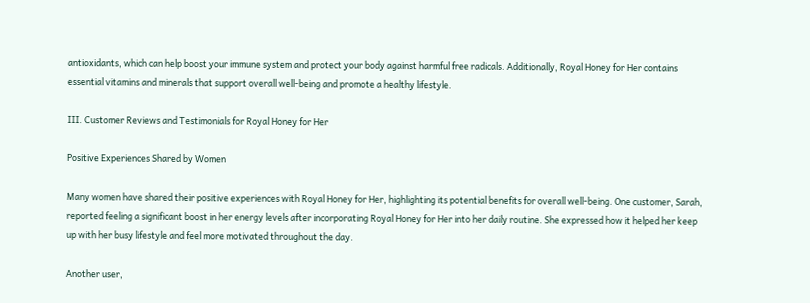antioxidants, which can help boost your immune system and protect your body against harmful free radicals. Additionally, Royal Honey for Her contains essential vitamins and minerals that support overall well-being and promote a healthy lifestyle.

III. Customer Reviews and Testimonials for Royal Honey for Her

Positive Experiences Shared by Women

Many women have shared their positive experiences with Royal Honey for Her, highlighting its potential benefits for overall well-being. One customer, Sarah, reported feeling a significant boost in her energy levels after incorporating Royal Honey for Her into her daily routine. She expressed how it helped her keep up with her busy lifestyle and feel more motivated throughout the day.

Another user,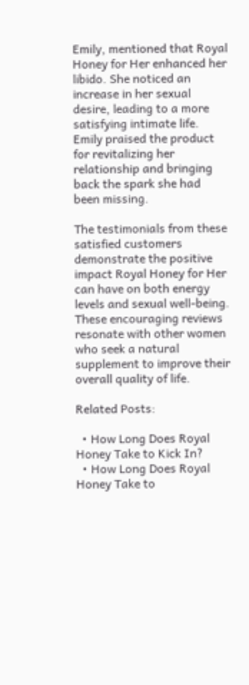Emily, mentioned that Royal Honey for Her enhanced her libido. She noticed an increase in her sexual desire, leading to a more satisfying intimate life. Emily praised the product for revitalizing her relationship and bringing back the spark she had been missing.

The testimonials from these satisfied customers demonstrate the positive impact Royal Honey for Her can have on both energy levels and sexual well-being. These encouraging reviews resonate with other women who seek a natural supplement to improve their overall quality of life.

Related Posts:

  • How Long Does Royal Honey Take to Kick In?
  • How Long Does Royal Honey Take to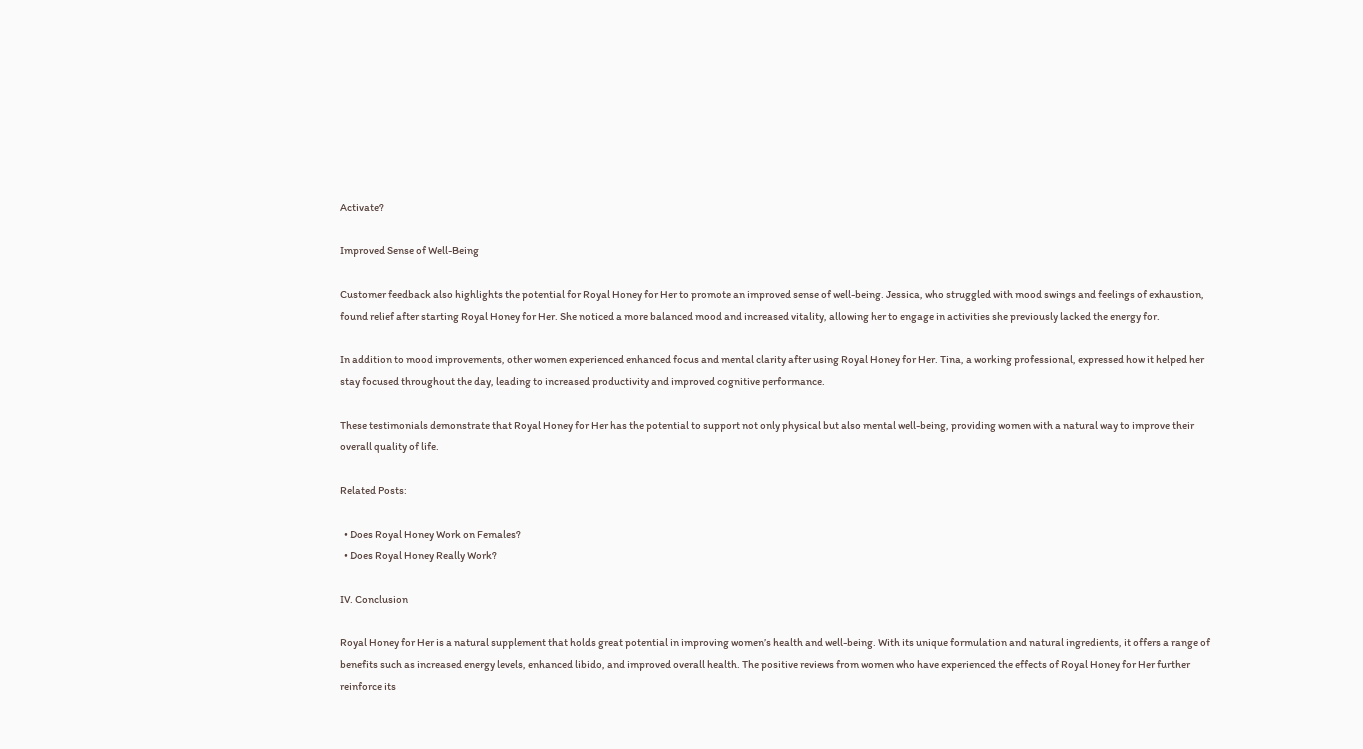Activate?

Improved Sense of Well-Being

Customer feedback also highlights the potential for Royal Honey for Her to promote an improved sense of well-being. Jessica, who struggled with mood swings and feelings of exhaustion, found relief after starting Royal Honey for Her. She noticed a more balanced mood and increased vitality, allowing her to engage in activities she previously lacked the energy for.

In addition to mood improvements, other women experienced enhanced focus and mental clarity after using Royal Honey for Her. Tina, a working professional, expressed how it helped her stay focused throughout the day, leading to increased productivity and improved cognitive performance.

These testimonials demonstrate that Royal Honey for Her has the potential to support not only physical but also mental well-being, providing women with a natural way to improve their overall quality of life.

Related Posts:

  • Does Royal Honey Work on Females?
  • Does Royal Honey Really Work?

IV. Conclusion

Royal Honey for Her is a natural supplement that holds great potential in improving women’s health and well-being. With its unique formulation and natural ingredients, it offers a range of benefits such as increased energy levels, enhanced libido, and improved overall health. The positive reviews from women who have experienced the effects of Royal Honey for Her further reinforce its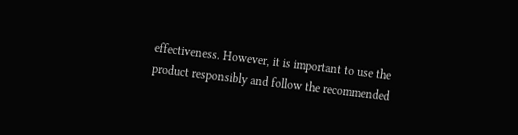effectiveness. However, it is important to use the product responsibly and follow the recommended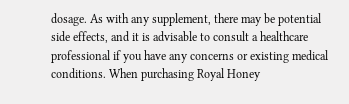dosage. As with any supplement, there may be potential side effects, and it is advisable to consult a healthcare professional if you have any concerns or existing medical conditions. When purchasing Royal Honey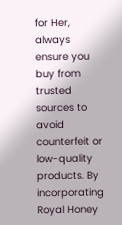for Her, always ensure you buy from trusted sources to avoid counterfeit or low-quality products. By incorporating Royal Honey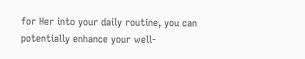for Her into your daily routine, you can potentially enhance your well-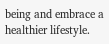being and embrace a healthier lifestyle.